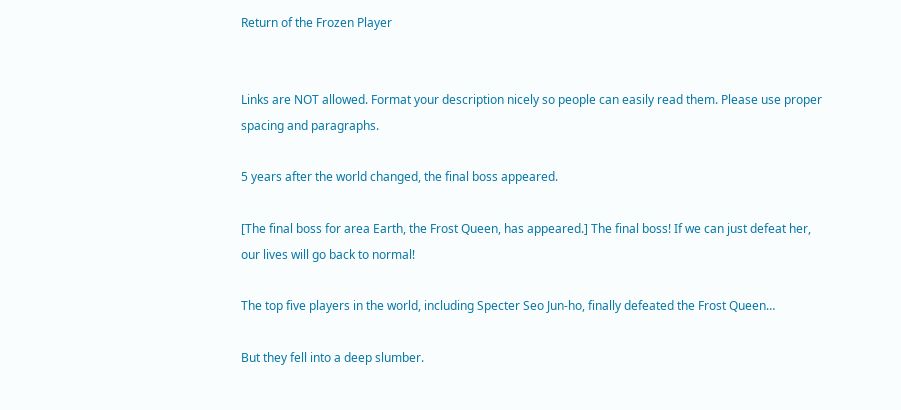Return of the Frozen Player


Links are NOT allowed. Format your description nicely so people can easily read them. Please use proper spacing and paragraphs.

5 years after the world changed, the final boss appeared.

[The final boss for area Earth, the Frost Queen, has appeared.] The final boss! If we can just defeat her, our lives will go back to normal!

The top five players in the world, including Specter Seo Jun-ho, finally defeated the Frost Queen…

But they fell into a deep slumber.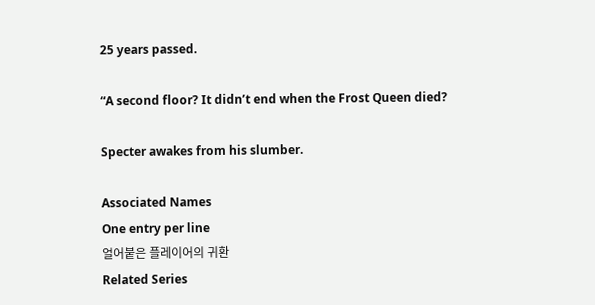25 years passed.

“A second floor? It didn’t end when the Frost Queen died?

Specter awakes from his slumber.

Associated Names
One entry per line
얼어붙은 플레이어의 귀환
Related Series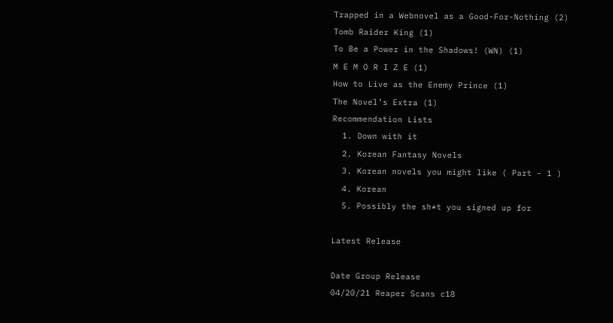Trapped in a Webnovel as a Good-For-Nothing (2)
Tomb Raider King (1)
To Be a Power in the Shadows! (WN) (1)
M E M O R I Z E (1)
How to Live as the Enemy Prince (1)
The Novel’s Extra (1)
Recommendation Lists
  1. Down with it
  2. Korean Fantasy Novels
  3. Korean novels you might like ( Part - 1 )
  4. Korean
  5. Possibly the sh*t you signed up for

Latest Release

Date Group Release
04/20/21 Reaper Scans c18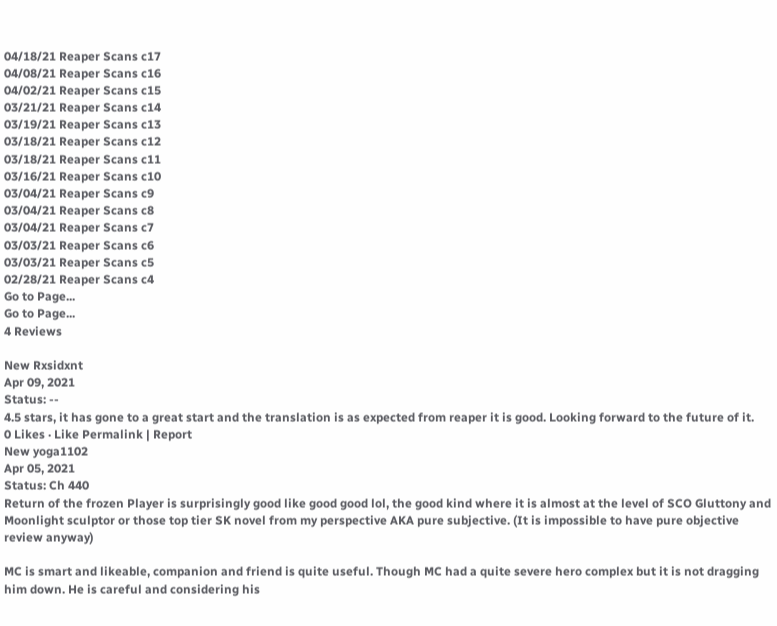04/18/21 Reaper Scans c17
04/08/21 Reaper Scans c16
04/02/21 Reaper Scans c15
03/21/21 Reaper Scans c14
03/19/21 Reaper Scans c13
03/18/21 Reaper Scans c12
03/18/21 Reaper Scans c11
03/16/21 Reaper Scans c10
03/04/21 Reaper Scans c9
03/04/21 Reaper Scans c8
03/04/21 Reaper Scans c7
03/03/21 Reaper Scans c6
03/03/21 Reaper Scans c5
02/28/21 Reaper Scans c4
Go to Page...
Go to Page...
4 Reviews

New Rxsidxnt
Apr 09, 2021
Status: --
4.5 stars, it has gone to a great start and the translation is as expected from reaper it is good. Looking forward to the future of it.
0 Likes · Like Permalink | Report
New yoga1102
Apr 05, 2021
Status: Ch 440
Return of the frozen Player is surprisingly good like good good lol, the good kind where it is almost at the level of SCO Gluttony and Moonlight sculptor or those top tier SK novel from my perspective AKA pure subjective. (It is impossible to have pure objective review anyway)

MC is smart and likeable, companion and friend is quite useful. Though MC had a quite severe hero complex but it is not dragging him down. He is careful and considering his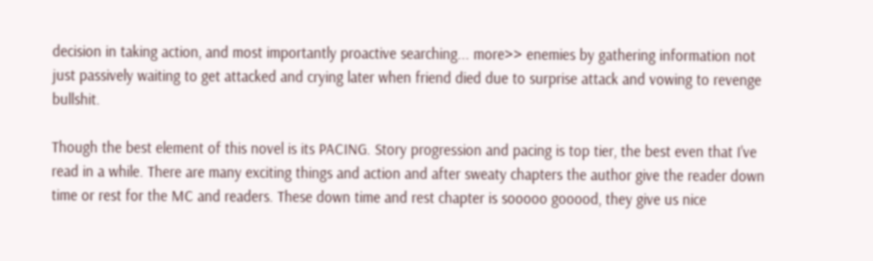decision in taking action, and most importantly proactive searching... more>> enemies by gathering information not just passively waiting to get attacked and crying later when friend died due to surprise attack and vowing to revenge bullshit.

Though the best element of this novel is its PACING. Story progression and pacing is top tier, the best even that I've read in a while. There are many exciting things and action and after sweaty chapters the author give the reader down time or rest for the MC and readers. These down time and rest chapter is sooooo gooood, they give us nice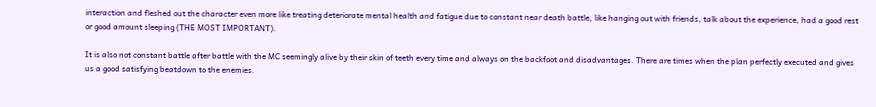interaction and fleshed out the character even more like treating deteriorate mental health and fatigue due to constant near death battle, like hanging out with friends, talk about the experience, had a good rest or good amount sleeping (THE MOST IMPORTANT).

It is also not constant battle after battle with the MC seemingly alive by their skin of teeth every time and always on the backfoot and disadvantages. There are times when the plan perfectly executed and gives us a good satisfying beatdown to the enemies.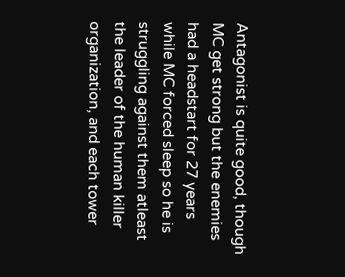Antagonist is quite good, though MC get strong but the enemies had a headstart for 27 years while MC forced sleep so he is struggling against them atleast the leader of the human killer organization, and each tower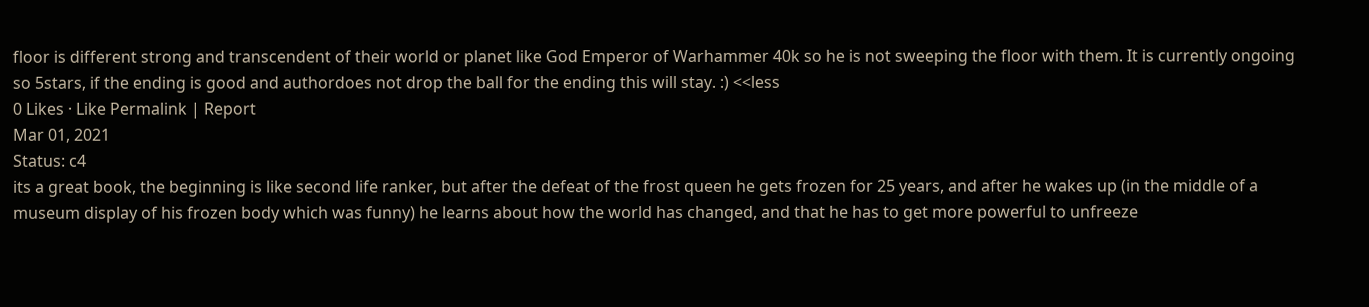floor is different strong and transcendent of their world or planet like God Emperor of Warhammer 40k so he is not sweeping the floor with them. It is currently ongoing so 5stars, if the ending is good and authordoes not drop the ball for the ending this will stay. :) <<less
0 Likes · Like Permalink | Report
Mar 01, 2021
Status: c4
its a great book, the beginning is like second life ranker, but after the defeat of the frost queen he gets frozen for 25 years, and after he wakes up (in the middle of a museum display of his frozen body which was funny) he learns about how the world has changed, and that he has to get more powerful to unfreeze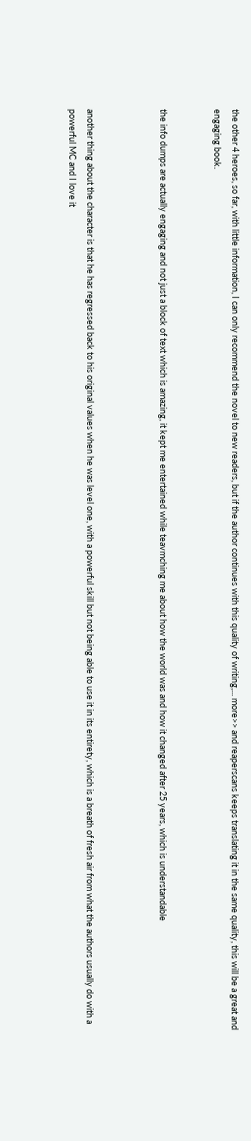the other 4 heroes, so far, with little information, I can only recommend the novel to new readers, but if the author continues with this quality of writing,... more>> and reaperscans keeps translating it in the same quality, this will be a great and engaging book.


the info dumps are actually engaging and not just a block of text which is amazing, it kept me entertained while teavmching me about how the world was and how it changed after 25 years, which is understandable



another thing about the character is that he has regressed back to his original values when he was level one, with a powerful skill but not being able to use it in its entirety, which is a breath of fresh air from what the authors usually do with a powerful MC and I love it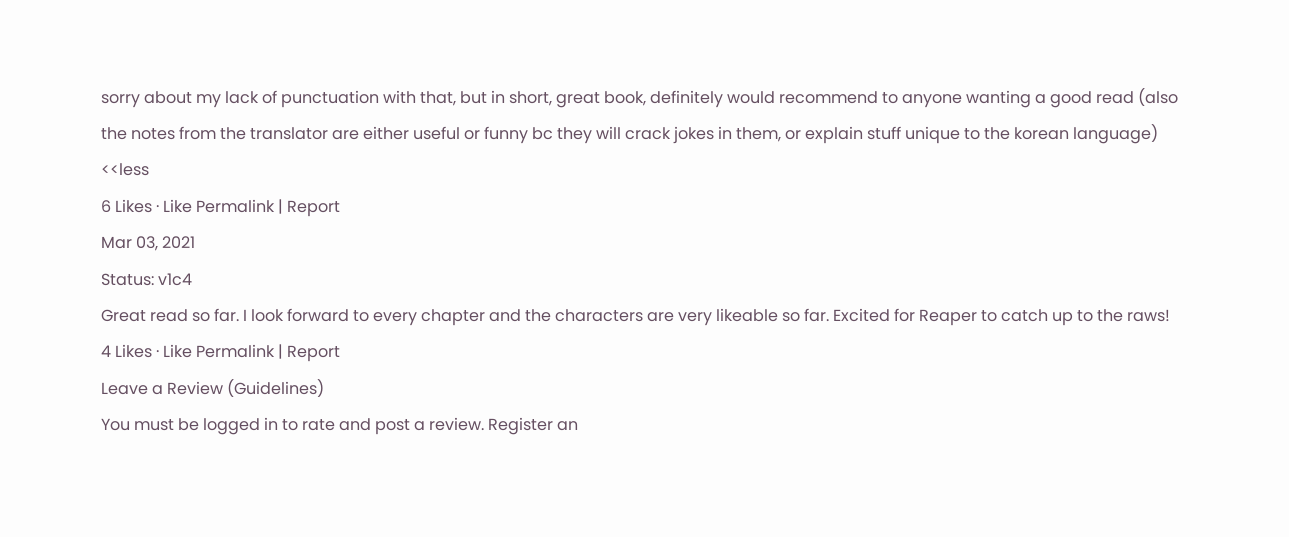sorry about my lack of punctuation with that, but in short, great book, definitely would recommend to anyone wanting a good read (also the notes from the translator are either useful or funny bc they will crack jokes in them, or explain stuff unique to the korean language) <<less
6 Likes · Like Permalink | Report
Mar 03, 2021
Status: v1c4
Great read so far. I look forward to every chapter and the characters are very likeable so far. Excited for Reaper to catch up to the raws!
4 Likes · Like Permalink | Report
Leave a Review (Guidelines)
You must be logged in to rate and post a review. Register an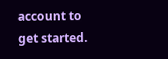account to get started.